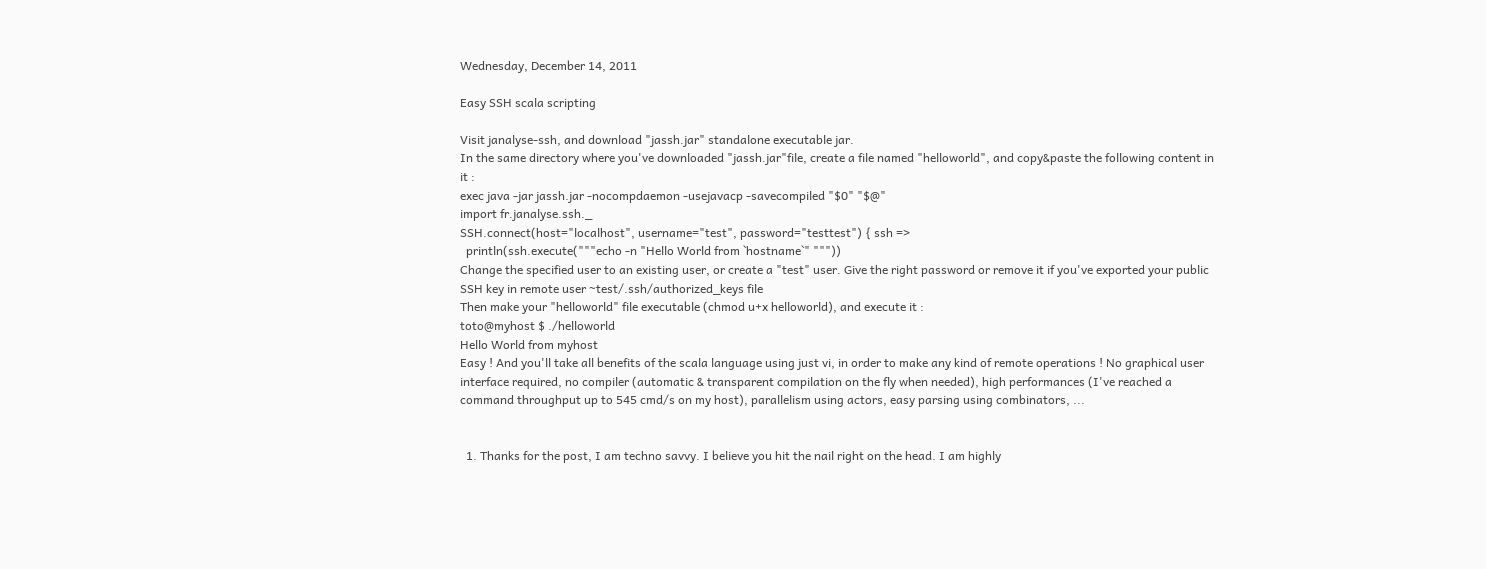Wednesday, December 14, 2011

Easy SSH scala scripting

Visit janalyse-ssh, and download "jassh.jar" standalone executable jar.
In the same directory where you've downloaded "jassh.jar"file, create a file named "helloworld", and copy&paste the following content in it :
exec java -jar jassh.jar -nocompdaemon -usejavacp -savecompiled "$0" "$@"
import fr.janalyse.ssh._
SSH.connect(host="localhost", username="test", password="testtest") { ssh =>
  println(ssh.execute("""echo -n "Hello World from `hostname`" """))
Change the specified user to an existing user, or create a "test" user. Give the right password or remove it if you've exported your public SSH key in remote user ~test/.ssh/authorized_keys file
Then make your "helloworld" file executable (chmod u+x helloworld), and execute it :
toto@myhost $ ./helloworld
Hello World from myhost
Easy ! And you'll take all benefits of the scala language using just vi, in order to make any kind of remote operations ! No graphical user interface required, no compiler (automatic & transparent compilation on the fly when needed), high performances (I've reached a command throughput up to 545 cmd/s on my host), parallelism using actors, easy parsing using combinators, ...


  1. Thanks for the post, I am techno savvy. I believe you hit the nail right on the head. I am highly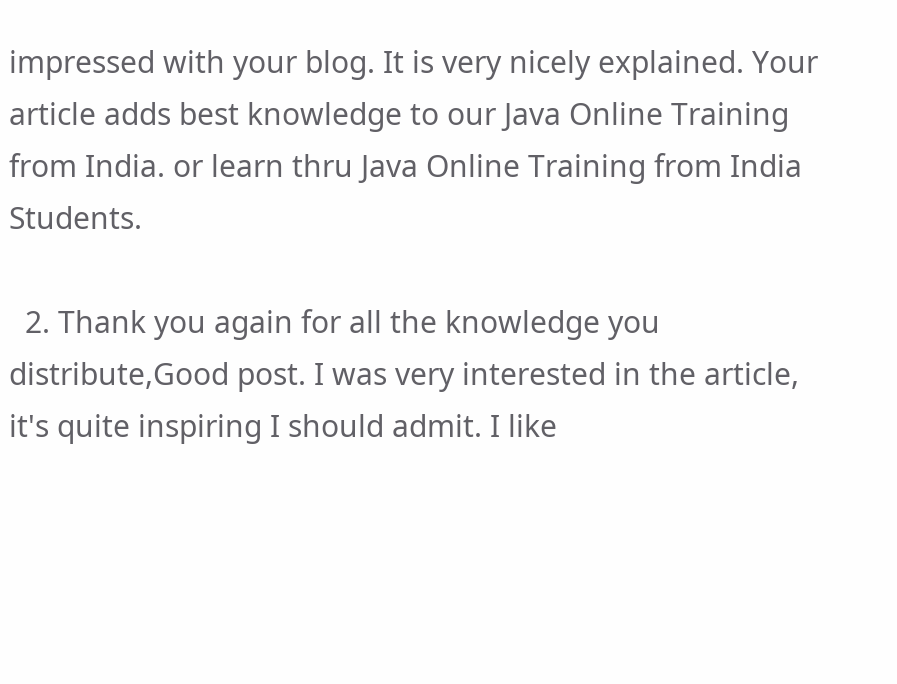impressed with your blog. It is very nicely explained. Your article adds best knowledge to our Java Online Training from India. or learn thru Java Online Training from India Students.

  2. Thank you again for all the knowledge you distribute,Good post. I was very interested in the article, it's quite inspiring I should admit. I like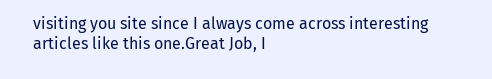visiting you site since I always come across interesting articles like this one.Great Job, I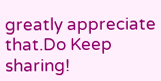greatly appreciate that.Do Keep sharing!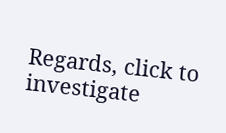Regards, click to investigate